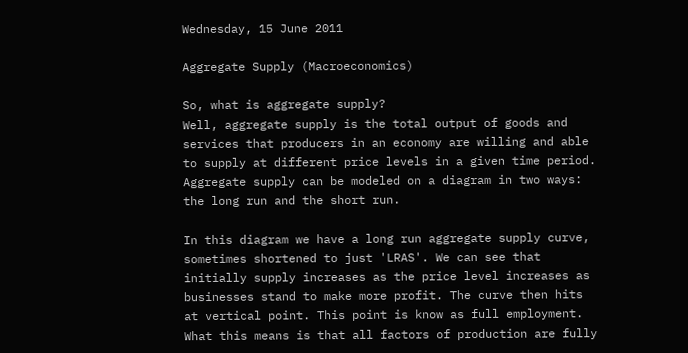Wednesday, 15 June 2011

Aggregate Supply (Macroeconomics)

So, what is aggregate supply?
Well, aggregate supply is the total output of goods and services that producers in an economy are willing and able to supply at different price levels in a given time period. Aggregate supply can be modeled on a diagram in two ways: the long run and the short run.

In this diagram we have a long run aggregate supply curve, sometimes shortened to just 'LRAS'. We can see that initially supply increases as the price level increases as businesses stand to make more profit. The curve then hits at vertical point. This point is know as full employment. What this means is that all factors of production are fully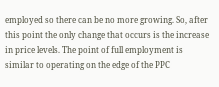employed so there can be no more growing. So, after this point the only change that occurs is the increase in price levels. The point of full employment is similar to operating on the edge of the PPC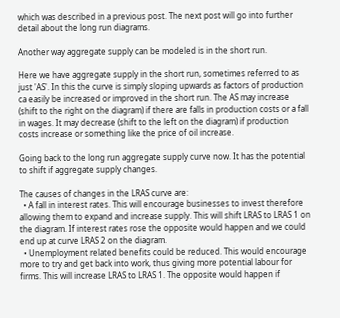which was described in a previous post. The next post will go into further detail about the long run diagrams.

Another way aggregate supply can be modeled is in the short run.

Here we have aggregate supply in the short run, sometimes referred to as just 'AS'. In this the curve is simply sloping upwards as factors of production ca easily be increased or improved in the short run. The AS may increase (shift to the right on the diagram) if there are falls in production costs or a fall in wages. It may decrease (shift to the left on the diagram) if production costs increase or something like the price of oil increase.

Going back to the long run aggregate supply curve now. It has the potential to shift if aggregate supply changes.

The causes of changes in the LRAS curve are:
  • A fall in interest rates. This will encourage businesses to invest therefore allowing them to expand and increase supply. This will shift LRAS to LRAS 1 on the diagram. If interest rates rose the opposite would happen and we could end up at curve LRAS 2 on the diagram.
  • Unemployment related benefits could be reduced. This would encourage more to try and get back into work, thus giving more potential labour for firms. This will increase LRAS to LRAS 1. The opposite would happen if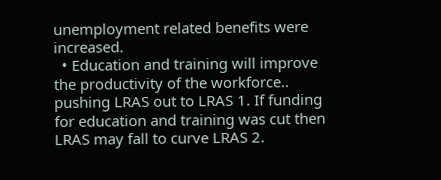unemployment related benefits were increased.
  • Education and training will improve the productivity of the workforce.. pushing LRAS out to LRAS 1. If funding for education and training was cut then LRAS may fall to curve LRAS 2.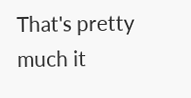That's pretty much it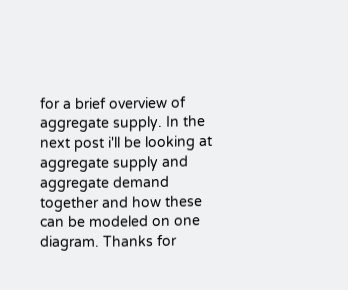for a brief overview of aggregate supply. In the next post i'll be looking at aggregate supply and aggregate demand together and how these can be modeled on one diagram. Thanks for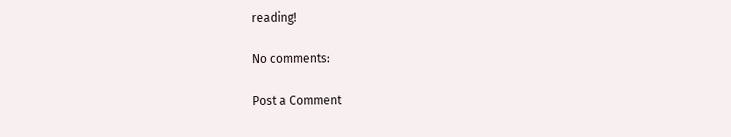reading!

No comments:

Post a Comment